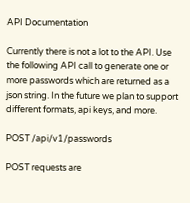API Documentation

Currently there is not a lot to the API. Use the following API call to generate one or more passwords which are returned as a json string. In the future we plan to support different formats, api keys, and more.

POST /api/v1/passwords

POST requests are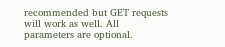recommended but GET requests will work as well. All parameters are optional.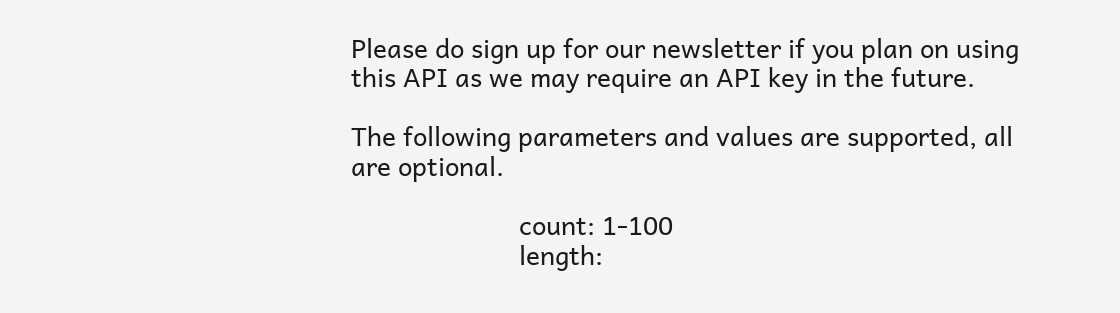Please do sign up for our newsletter if you plan on using this API as we may require an API key in the future.

The following parameters and values are supported, all are optional.

                        count: 1-100
                        length: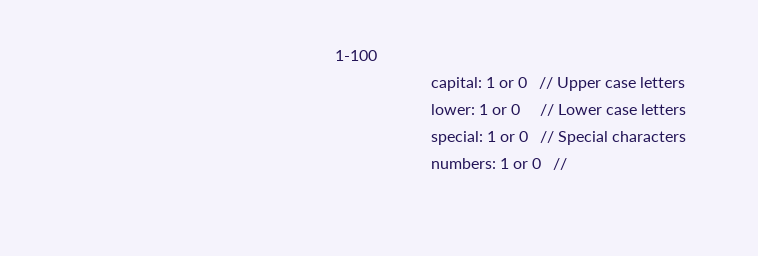1-100
                        capital: 1 or 0   // Upper case letters
                        lower: 1 or 0     // Lower case letters
                        special: 1 or 0   // Special characters
                        numbers: 1 or 0   //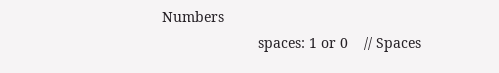Numbers
                        spaces: 1 or 0    // Spaces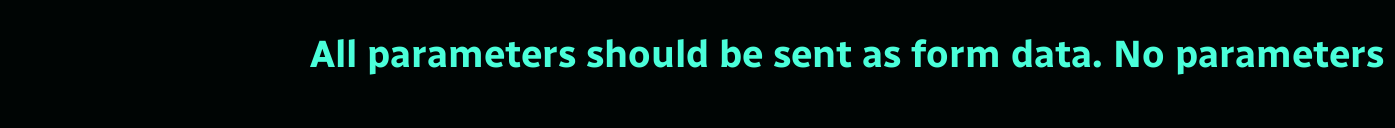All parameters should be sent as form data. No parameters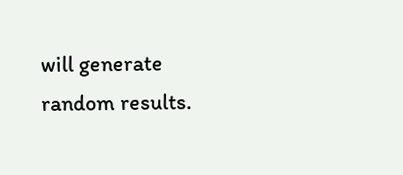will generate random results.